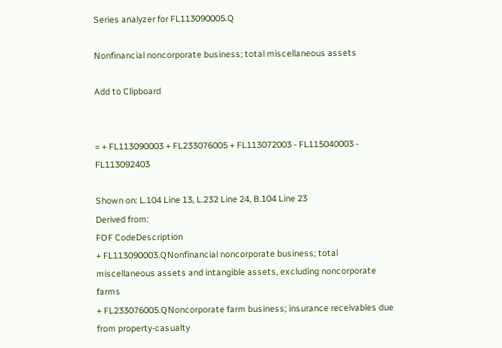Series analyzer for FL113090005.Q

Nonfinancial noncorporate business; total miscellaneous assets

Add to Clipboard


= + FL113090003 + FL233076005 + FL113072003 - FL115040003 - FL113092403

Shown on: L.104 Line 13, L.232 Line 24, B.104 Line 23
Derived from:
FOF CodeDescription
+ FL113090003.QNonfinancial noncorporate business; total miscellaneous assets and intangible assets, excluding noncorporate farms
+ FL233076005.QNoncorporate farm business; insurance receivables due from property-casualty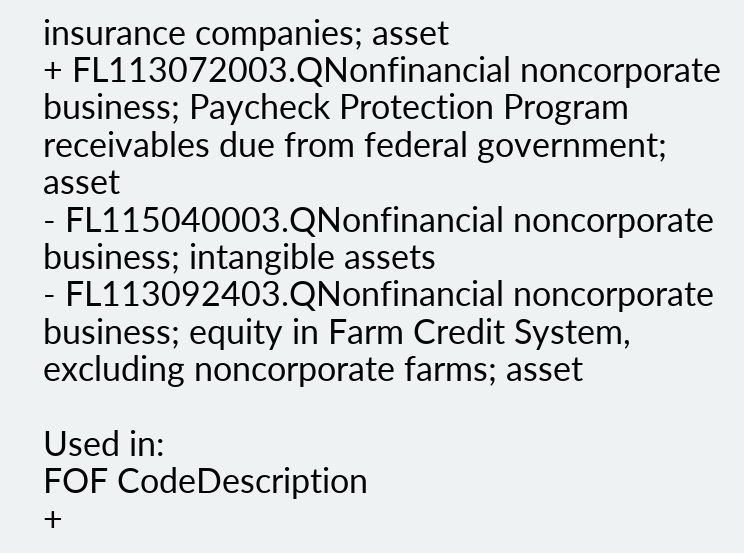insurance companies; asset
+ FL113072003.QNonfinancial noncorporate business; Paycheck Protection Program receivables due from federal government; asset
- FL115040003.QNonfinancial noncorporate business; intangible assets
- FL113092403.QNonfinancial noncorporate business; equity in Farm Credit System, excluding noncorporate farms; asset

Used in:
FOF CodeDescription
+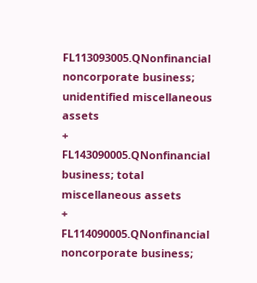FL113093005.QNonfinancial noncorporate business; unidentified miscellaneous assets
+ FL143090005.QNonfinancial business; total miscellaneous assets
+ FL114090005.QNonfinancial noncorporate business;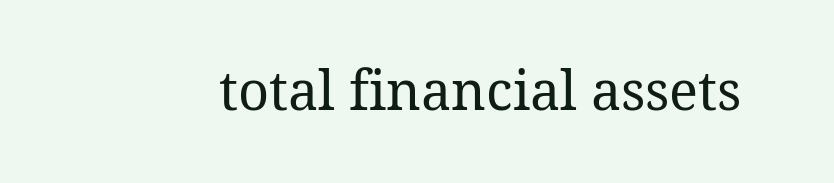total financial assets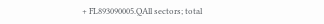+ FL893090005.QAll sectors; total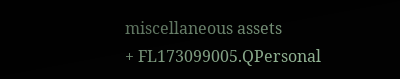miscellaneous assets
+ FL173099005.QPersonal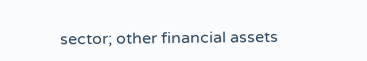sector; other financial assets